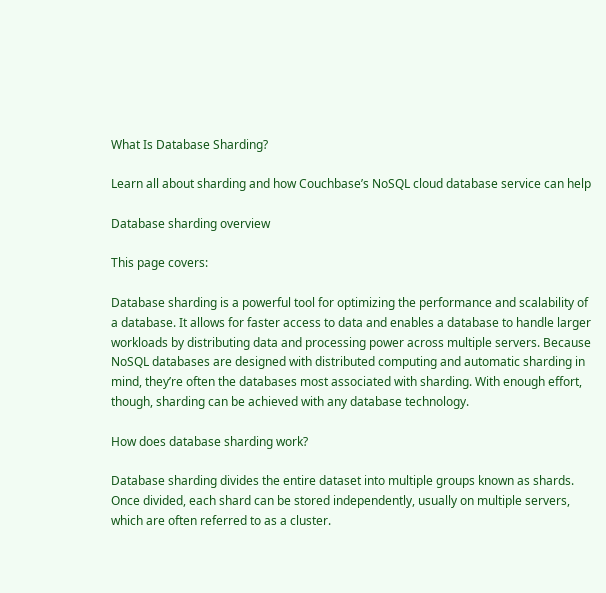What Is Database Sharding?

Learn all about sharding and how Couchbase’s NoSQL cloud database service can help

Database sharding overview

This page covers:

Database sharding is a powerful tool for optimizing the performance and scalability of a database. It allows for faster access to data and enables a database to handle larger workloads by distributing data and processing power across multiple servers. Because NoSQL databases are designed with distributed computing and automatic sharding in mind, they’re often the databases most associated with sharding. With enough effort, though, sharding can be achieved with any database technology.

How does database sharding work?

Database sharding divides the entire dataset into multiple groups known as shards. Once divided, each shard can be stored independently, usually on multiple servers, which are often referred to as a cluster.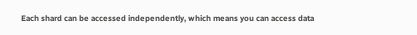Each shard can be accessed independently, which means you can access data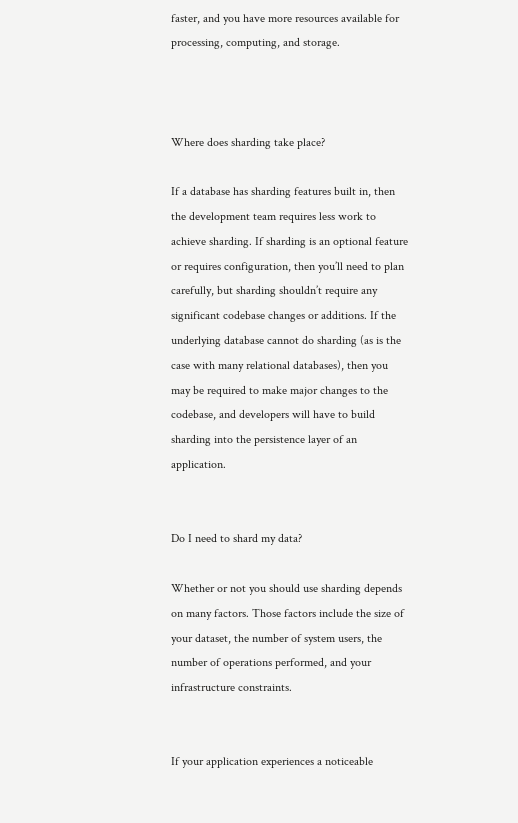faster, and you have more resources available for processing, computing, and storage.



Where does sharding take place?

If a database has sharding features built in, then the development team requires less work to achieve sharding. If sharding is an optional feature or requires configuration, then you’ll need to plan carefully, but sharding shouldn’t require any significant codebase changes or additions. If the underlying database cannot do sharding (as is the case with many relational databases), then you may be required to make major changes to the codebase, and developers will have to build sharding into the persistence layer of an application.


Do I need to shard my data?

Whether or not you should use sharding depends on many factors. Those factors include the size of your dataset, the number of system users, the number of operations performed, and your infrastructure constraints.


If your application experiences a noticeable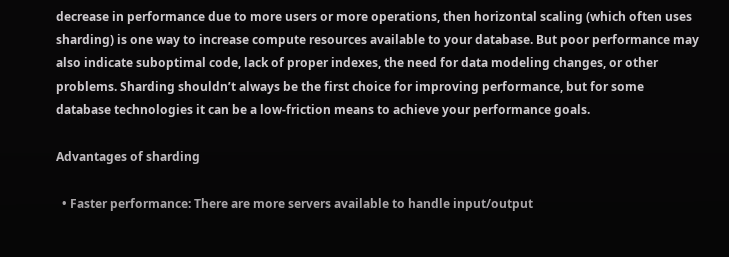decrease in performance due to more users or more operations, then horizontal scaling (which often uses sharding) is one way to increase compute resources available to your database. But poor performance may also indicate suboptimal code, lack of proper indexes, the need for data modeling changes, or other problems. Sharding shouldn’t always be the first choice for improving performance, but for some database technologies it can be a low-friction means to achieve your performance goals.

Advantages of sharding

  • Faster performance: There are more servers available to handle input/output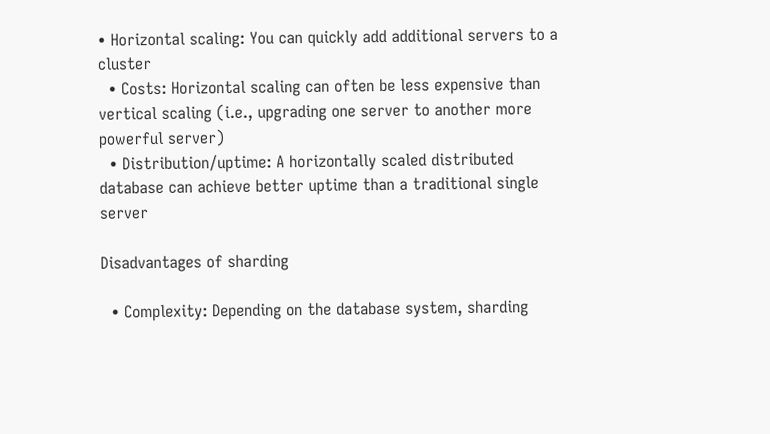• Horizontal scaling: You can quickly add additional servers to a cluster
  • Costs: Horizontal scaling can often be less expensive than vertical scaling (i.e., upgrading one server to another more powerful server)
  • Distribution/uptime: A horizontally scaled distributed database can achieve better uptime than a traditional single server

Disadvantages of sharding

  • Complexity: Depending on the database system, sharding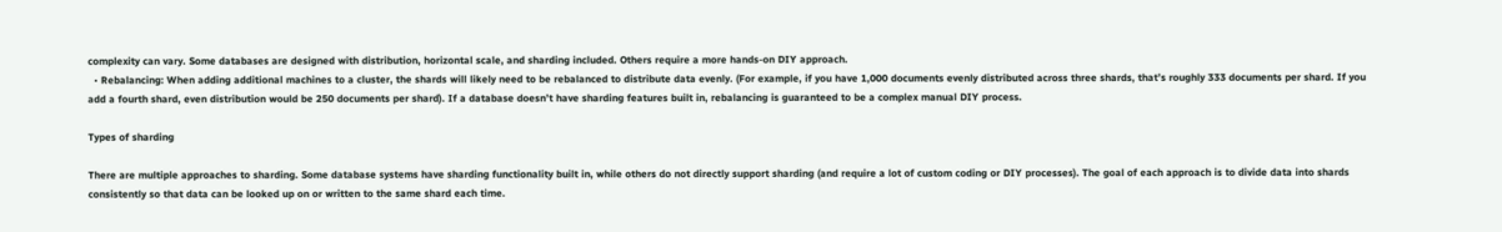complexity can vary. Some databases are designed with distribution, horizontal scale, and sharding included. Others require a more hands-on DIY approach.
  • Rebalancing: When adding additional machines to a cluster, the shards will likely need to be rebalanced to distribute data evenly. (For example, if you have 1,000 documents evenly distributed across three shards, that’s roughly 333 documents per shard. If you add a fourth shard, even distribution would be 250 documents per shard). If a database doesn’t have sharding features built in, rebalancing is guaranteed to be a complex manual DIY process.

Types of sharding

There are multiple approaches to sharding. Some database systems have sharding functionality built in, while others do not directly support sharding (and require a lot of custom coding or DIY processes). The goal of each approach is to divide data into shards consistently so that data can be looked up on or written to the same shard each time.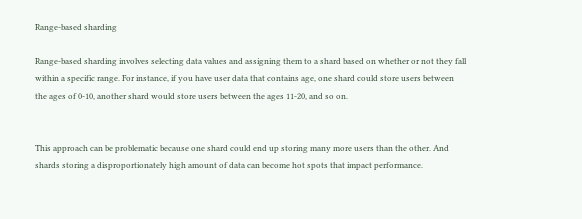Range-based sharding

Range-based sharding involves selecting data values and assigning them to a shard based on whether or not they fall within a specific range. For instance, if you have user data that contains age, one shard could store users between the ages of 0-10, another shard would store users between the ages 11-20, and so on.


This approach can be problematic because one shard could end up storing many more users than the other. And shards storing a disproportionately high amount of data can become hot spots that impact performance.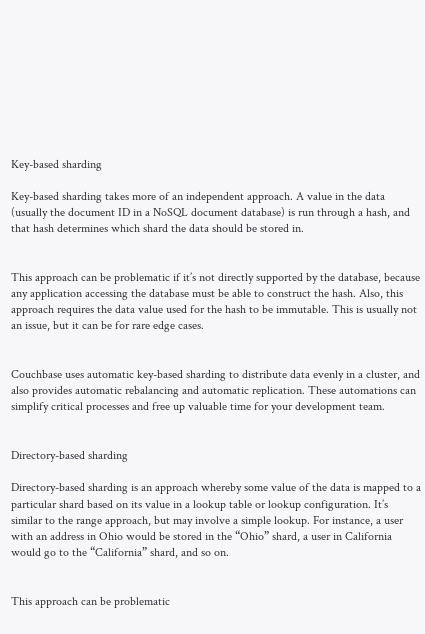Key-based sharding

Key-based sharding takes more of an independent approach. A value in the data (usually the document ID in a NoSQL document database) is run through a hash, and that hash determines which shard the data should be stored in.


This approach can be problematic if it’s not directly supported by the database, because any application accessing the database must be able to construct the hash. Also, this approach requires the data value used for the hash to be immutable. This is usually not an issue, but it can be for rare edge cases.


Couchbase uses automatic key-based sharding to distribute data evenly in a cluster, and also provides automatic rebalancing and automatic replication. These automations can simplify critical processes and free up valuable time for your development team.


Directory-based sharding

Directory-based sharding is an approach whereby some value of the data is mapped to a particular shard based on its value in a lookup table or lookup configuration. It’s similar to the range approach, but may involve a simple lookup. For instance, a user with an address in Ohio would be stored in the “Ohio” shard, a user in California would go to the “California” shard, and so on.


This approach can be problematic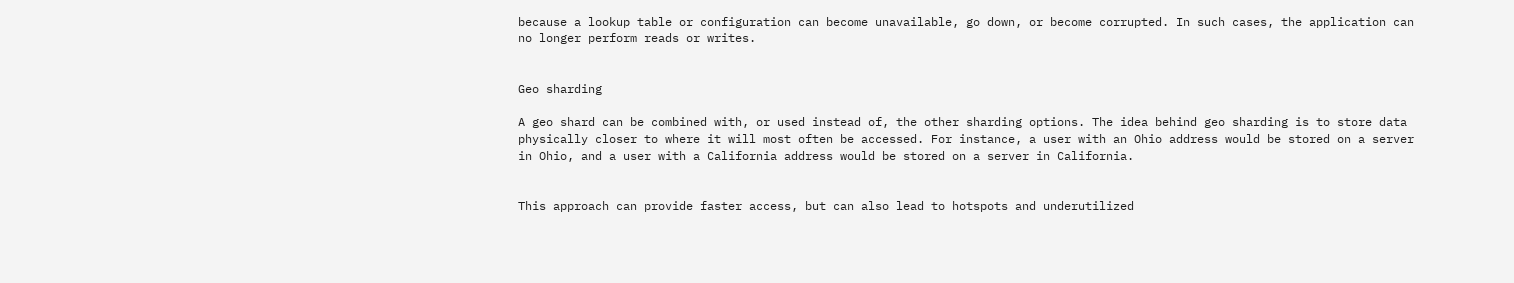because a lookup table or configuration can become unavailable, go down, or become corrupted. In such cases, the application can no longer perform reads or writes.


Geo sharding

A geo shard can be combined with, or used instead of, the other sharding options. The idea behind geo sharding is to store data physically closer to where it will most often be accessed. For instance, a user with an Ohio address would be stored on a server in Ohio, and a user with a California address would be stored on a server in California.


This approach can provide faster access, but can also lead to hotspots and underutilized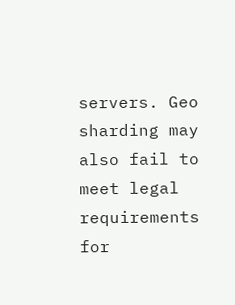servers. Geo sharding may also fail to meet legal requirements for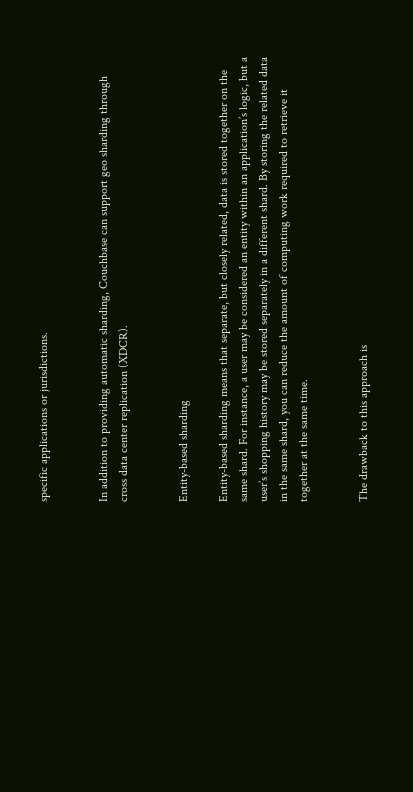specific applications or jurisdictions.


In addition to providing automatic sharding, Couchbase can support geo sharding through cross data center replication (XDCR).


Entity-based sharding

Entity-based sharding means that separate, but closely related, data is stored together on the same shard. For instance, a user may be considered an entity within an application’s logic, but a user’s shopping history may be stored separately in a different shard. By storing the related data in the same shard, you can reduce the amount of computing work required to retrieve it together at the same time.


The drawback to this approach is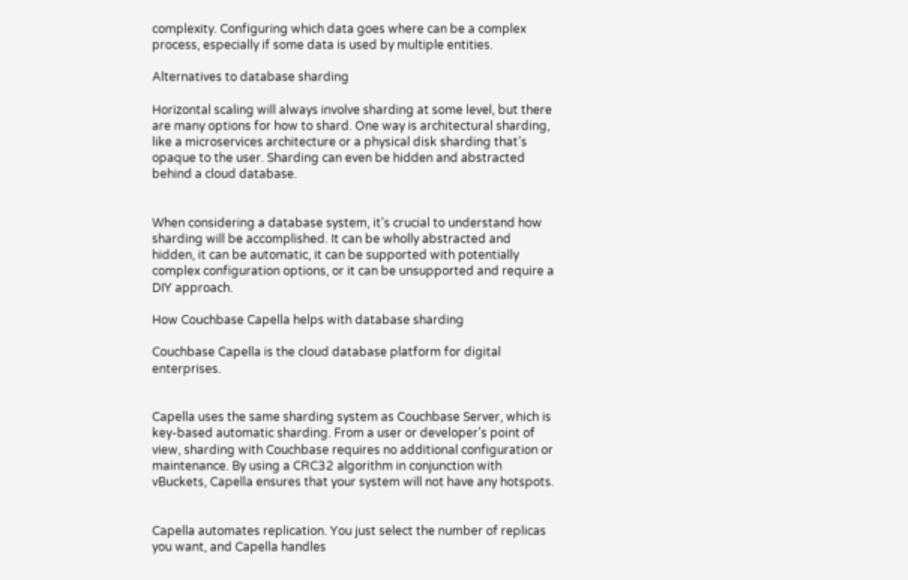complexity. Configuring which data goes where can be a complex process, especially if some data is used by multiple entities.

Alternatives to database sharding

Horizontal scaling will always involve sharding at some level, but there are many options for how to shard. One way is architectural sharding, like a microservices architecture or a physical disk sharding that’s opaque to the user. Sharding can even be hidden and abstracted behind a cloud database.


When considering a database system, it’s crucial to understand how sharding will be accomplished. It can be wholly abstracted and hidden, it can be automatic, it can be supported with potentially complex configuration options, or it can be unsupported and require a DIY approach.

How Couchbase Capella helps with database sharding

Couchbase Capella is the cloud database platform for digital enterprises.


Capella uses the same sharding system as Couchbase Server, which is key-based automatic sharding. From a user or developer’s point of view, sharding with Couchbase requires no additional configuration or maintenance. By using a CRC32 algorithm in conjunction with vBuckets, Capella ensures that your system will not have any hotspots.


Capella automates replication. You just select the number of replicas you want, and Capella handles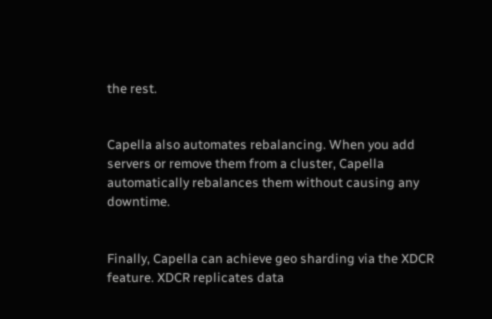the rest.


Capella also automates rebalancing. When you add servers or remove them from a cluster, Capella automatically rebalances them without causing any downtime.


Finally, Capella can achieve geo sharding via the XDCR feature. XDCR replicates data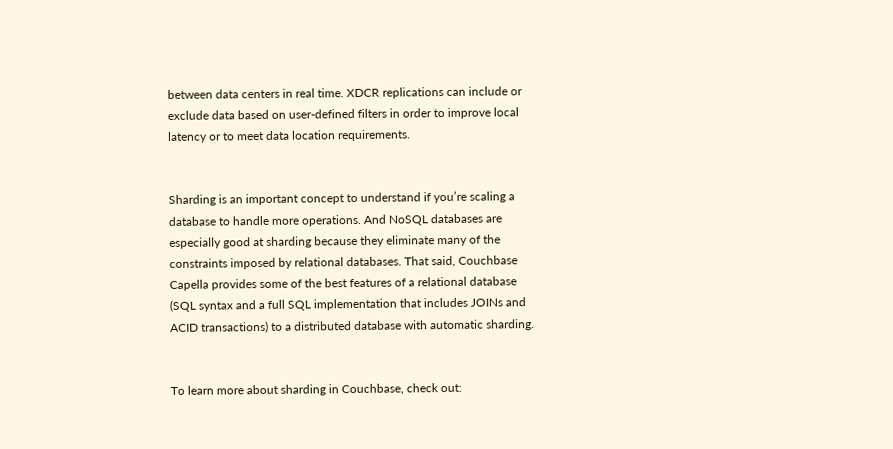between data centers in real time. XDCR replications can include or exclude data based on user-defined filters in order to improve local latency or to meet data location requirements.


Sharding is an important concept to understand if you’re scaling a database to handle more operations. And NoSQL databases are especially good at sharding because they eliminate many of the constraints imposed by relational databases. That said, Couchbase Capella provides some of the best features of a relational database (SQL syntax and a full SQL implementation that includes JOINs and ACID transactions) to a distributed database with automatic sharding.


To learn more about sharding in Couchbase, check out: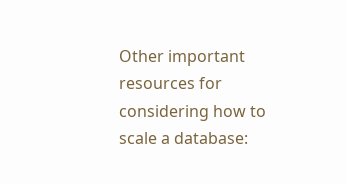Other important resources for considering how to scale a database: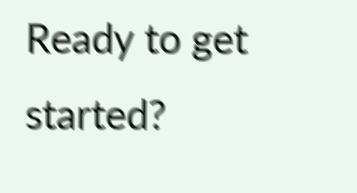Ready to get started?